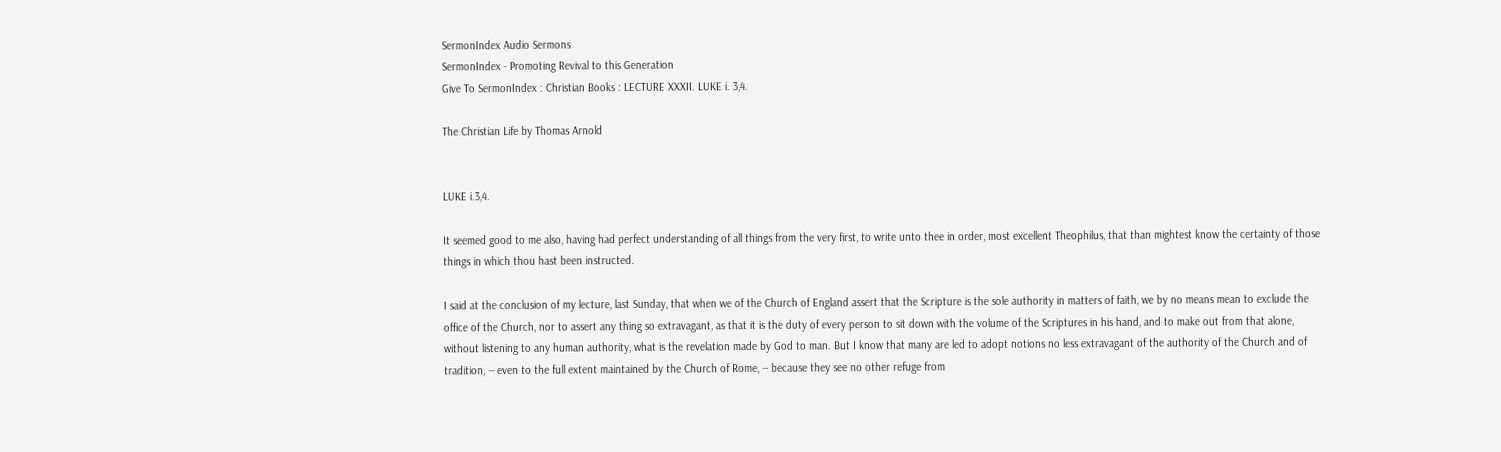SermonIndex Audio Sermons
SermonIndex - Promoting Revival to this Generation
Give To SermonIndex : Christian Books : LECTURE XXXII. LUKE i. 3,4.

The Christian Life by Thomas Arnold


LUKE i.3,4.

It seemed good to me also, having had perfect understanding of all things from the very first, to write unto thee in order, most excellent Theophilus, that than mightest know the certainty of those things in which thou hast been instructed.

I said at the conclusion of my lecture, last Sunday, that when we of the Church of England assert that the Scripture is the sole authority in matters of faith, we by no means mean to exclude the office of the Church, nor to assert any thing so extravagant, as that it is the duty of every person to sit down with the volume of the Scriptures in his hand, and to make out from that alone, without listening to any human authority, what is the revelation made by God to man. But I know that many are led to adopt notions no less extravagant of the authority of the Church and of tradition, -- even to the full extent maintained by the Church of Rome, -- because they see no other refuge from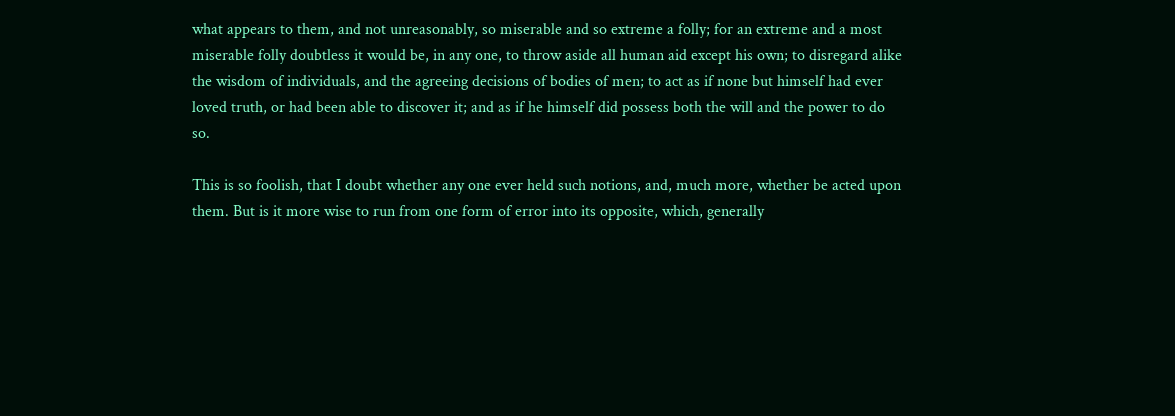what appears to them, and not unreasonably, so miserable and so extreme a folly; for an extreme and a most miserable folly doubtless it would be, in any one, to throw aside all human aid except his own; to disregard alike the wisdom of individuals, and the agreeing decisions of bodies of men; to act as if none but himself had ever loved truth, or had been able to discover it; and as if he himself did possess both the will and the power to do so.

This is so foolish, that I doubt whether any one ever held such notions, and, much more, whether be acted upon them. But is it more wise to run from one form of error into its opposite, which, generally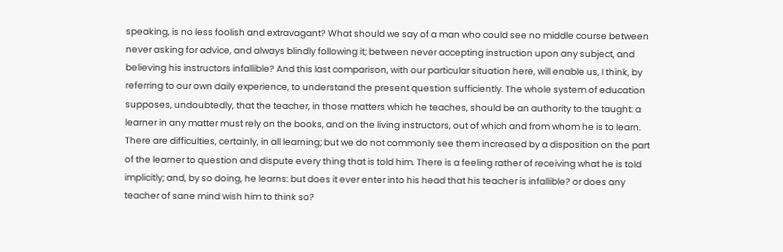speaking, is no less foolish and extravagant? What should we say of a man who could see no middle course between never asking for advice, and always blindly following it; between never accepting instruction upon any subject, and believing his instructors infallible? And this last comparison, with our particular situation here, will enable us, I think, by referring to our own daily experience, to understand the present question sufficiently. The whole system of education supposes, undoubtedly, that the teacher, in those matters which he teaches, should be an authority to the taught: a learner in any matter must rely on the books, and on the living instructors, out of which and from whom he is to learn. There are difficulties, certainly, in all learning; but we do not commonly see them increased by a disposition on the part of the learner to question and dispute every thing that is told him. There is a feeling rather of receiving what he is told implicitly; and, by so doing, he learns: but does it ever enter into his head that his teacher is infallible? or does any teacher of sane mind wish him to think so?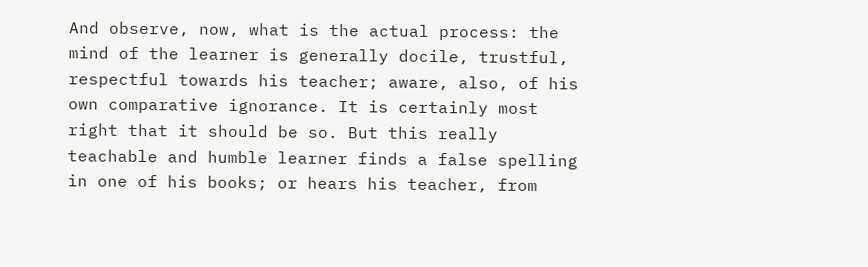And observe, now, what is the actual process: the mind of the learner is generally docile, trustful, respectful towards his teacher; aware, also, of his own comparative ignorance. It is certainly most right that it should be so. But this really teachable and humble learner finds a false spelling in one of his books; or hears his teacher, from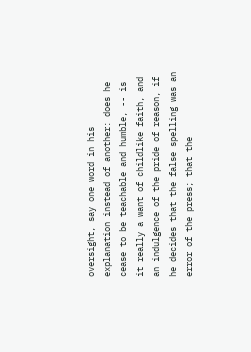oversight, say one word in his explanation instead of another: does he cease to be teachable and humble, -- is it really a want of childlike faith, and an indulgence of the pride of reason, if he decides that the false spelling was an error of the press; that the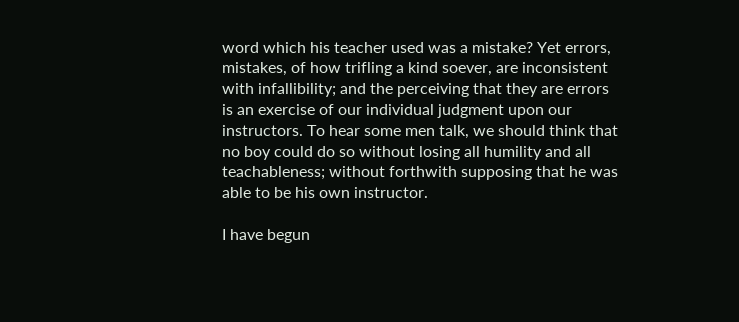word which his teacher used was a mistake? Yet errors, mistakes, of how trifling a kind soever, are inconsistent with infallibility; and the perceiving that they are errors is an exercise of our individual judgment upon our instructors. To hear some men talk, we should think that no boy could do so without losing all humility and all teachableness; without forthwith supposing that he was able to be his own instructor.

I have begun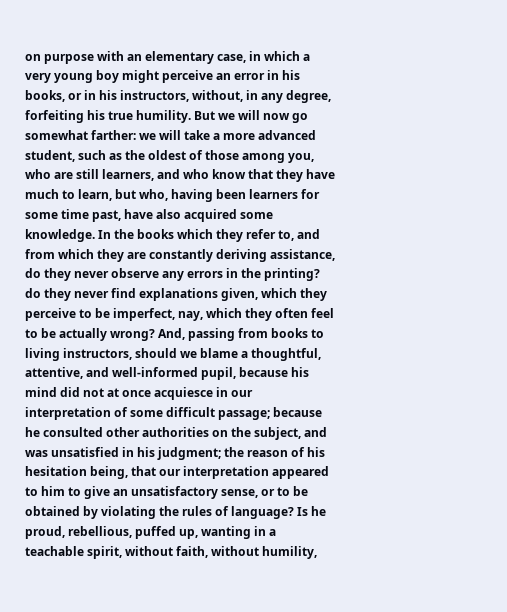on purpose with an elementary case, in which a very young boy might perceive an error in his books, or in his instructors, without, in any degree, forfeiting his true humility. But we will now go somewhat farther: we will take a more advanced student, such as the oldest of those among you, who are still learners, and who know that they have much to learn, but who, having been learners for some time past, have also acquired some knowledge. In the books which they refer to, and from which they are constantly deriving assistance, do they never observe any errors in the printing? do they never find explanations given, which they perceive to be imperfect, nay, which they often feel to be actually wrong? And, passing from books to living instructors, should we blame a thoughtful, attentive, and well-informed pupil, because his mind did not at once acquiesce in our interpretation of some difficult passage; because he consulted other authorities on the subject, and was unsatisfied in his judgment; the reason of his hesitation being, that our interpretation appeared to him to give an unsatisfactory sense, or to be obtained by violating the rules of language? Is he proud, rebellious, puffed up, wanting in a teachable spirit, without faith, without humility,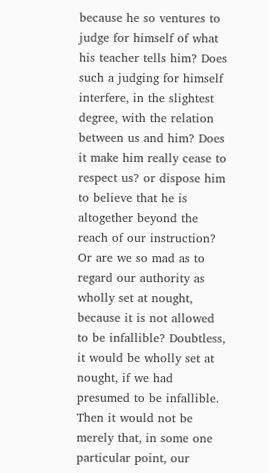because he so ventures to judge for himself of what his teacher tells him? Does such a judging for himself interfere, in the slightest degree, with the relation between us and him? Does it make him really cease to respect us? or dispose him to believe that he is altogether beyond the reach of our instruction? Or are we so mad as to regard our authority as wholly set at nought, because it is not allowed to be infallible? Doubtless, it would be wholly set at nought, if we had presumed to be infallible. Then it would not be merely that, in some one particular point, our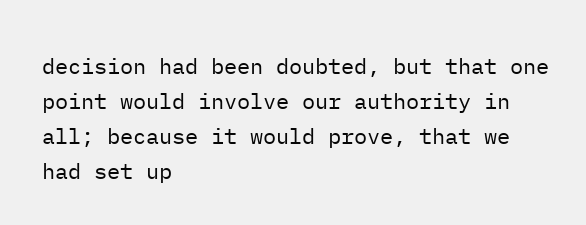decision had been doubted, but that one point would involve our authority in all; because it would prove, that we had set up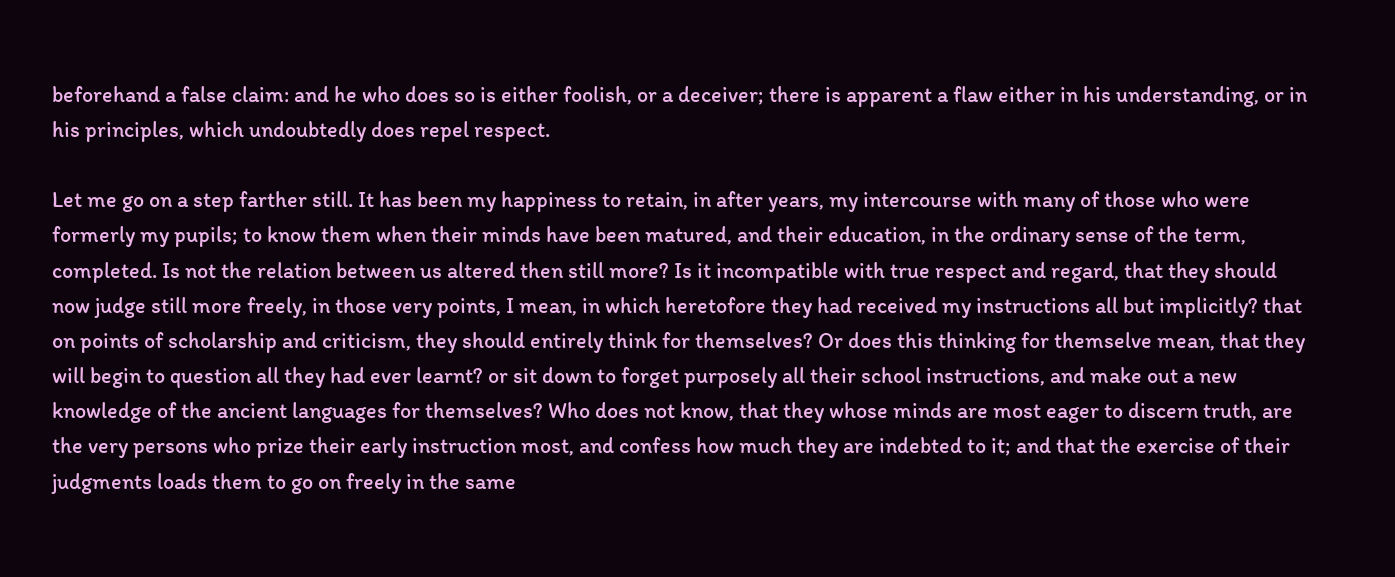beforehand a false claim: and he who does so is either foolish, or a deceiver; there is apparent a flaw either in his understanding, or in his principles, which undoubtedly does repel respect.

Let me go on a step farther still. It has been my happiness to retain, in after years, my intercourse with many of those who were formerly my pupils; to know them when their minds have been matured, and their education, in the ordinary sense of the term, completed. Is not the relation between us altered then still more? Is it incompatible with true respect and regard, that they should now judge still more freely, in those very points, I mean, in which heretofore they had received my instructions all but implicitly? that on points of scholarship and criticism, they should entirely think for themselves? Or does this thinking for themselve mean, that they will begin to question all they had ever learnt? or sit down to forget purposely all their school instructions, and make out a new knowledge of the ancient languages for themselves? Who does not know, that they whose minds are most eager to discern truth, are the very persons who prize their early instruction most, and confess how much they are indebted to it; and that the exercise of their judgments loads them to go on freely in the same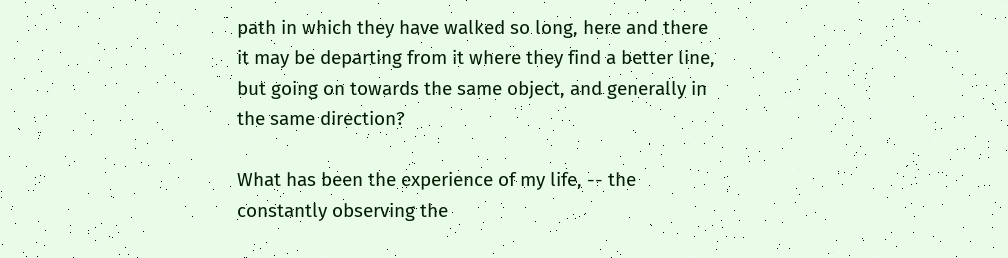path in which they have walked so long, here and there it may be departing from it where they find a better line, but going on towards the same object, and generally in the same direction?

What has been the experience of my life, -- the constantly observing the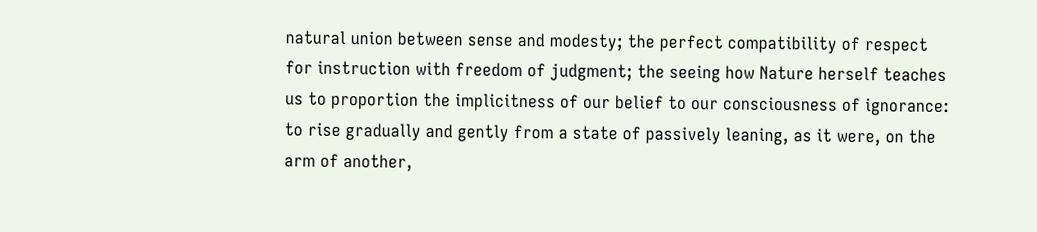natural union between sense and modesty; the perfect compatibility of respect for instruction with freedom of judgment; the seeing how Nature herself teaches us to proportion the implicitness of our belief to our consciousness of ignorance: to rise gradually and gently from a state of passively leaning, as it were, on the arm of another,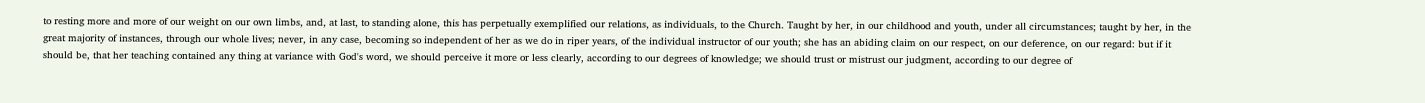to resting more and more of our weight on our own limbs, and, at last, to standing alone, this has perpetually exemplified our relations, as individuals, to the Church. Taught by her, in our childhood and youth, under all circumstances; taught by her, in the great majority of instances, through our whole lives; never, in any case, becoming so independent of her as we do in riper years, of the individual instructor of our youth; she has an abiding claim on our respect, on our deference, on our regard: but if it should be, that her teaching contained any thing at variance with God's word, we should perceive it more or less clearly, according to our degrees of knowledge; we should trust or mistrust our judgment, according to our degree of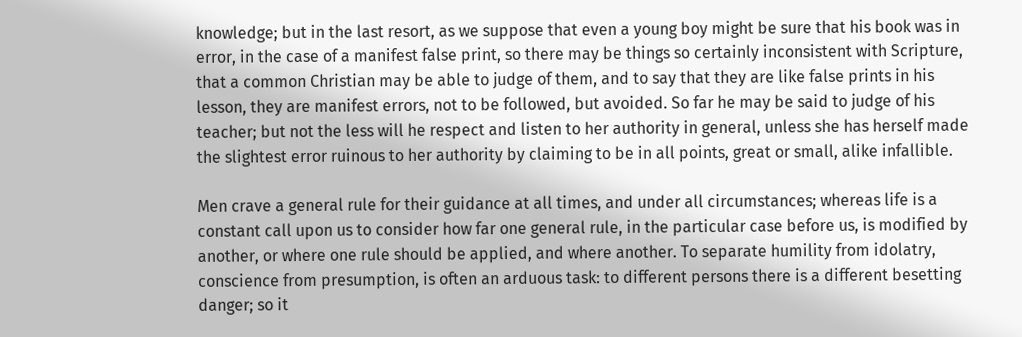knowledge; but in the last resort, as we suppose that even a young boy might be sure that his book was in error, in the case of a manifest false print, so there may be things so certainly inconsistent with Scripture, that a common Christian may be able to judge of them, and to say that they are like false prints in his lesson, they are manifest errors, not to be followed, but avoided. So far he may be said to judge of his teacher; but not the less will he respect and listen to her authority in general, unless she has herself made the slightest error ruinous to her authority by claiming to be in all points, great or small, alike infallible.

Men crave a general rule for their guidance at all times, and under all circumstances; whereas life is a constant call upon us to consider how far one general rule, in the particular case before us, is modified by another, or where one rule should be applied, and where another. To separate humility from idolatry, conscience from presumption, is often an arduous task: to different persons there is a different besetting danger; so it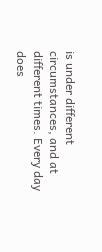is under different circumstances, and at different times. Every day does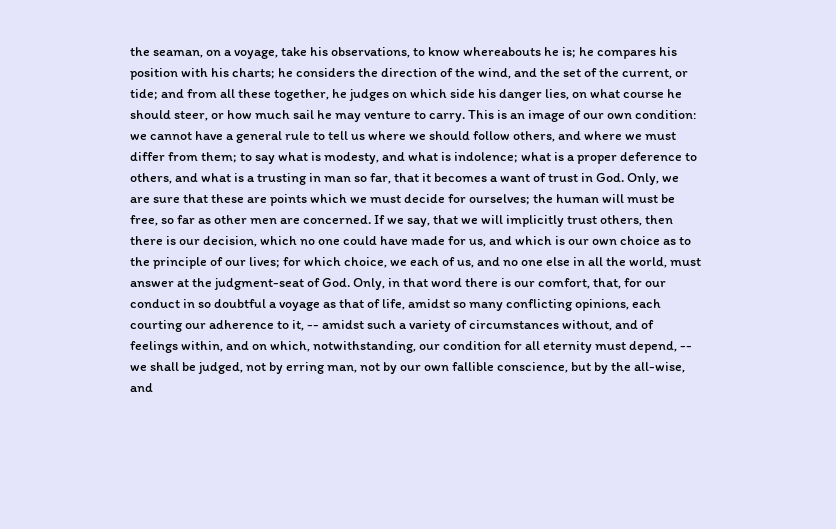the seaman, on a voyage, take his observations, to know whereabouts he is; he compares his position with his charts; he considers the direction of the wind, and the set of the current, or tide; and from all these together, he judges on which side his danger lies, on what course he should steer, or how much sail he may venture to carry. This is an image of our own condition: we cannot have a general rule to tell us where we should follow others, and where we must differ from them; to say what is modesty, and what is indolence; what is a proper deference to others, and what is a trusting in man so far, that it becomes a want of trust in God. Only, we are sure that these are points which we must decide for ourselves; the human will must be free, so far as other men are concerned. If we say, that we will implicitly trust others, then there is our decision, which no one could have made for us, and which is our own choice as to the principle of our lives; for which choice, we each of us, and no one else in all the world, must answer at the judgment-seat of God. Only, in that word there is our comfort, that, for our conduct in so doubtful a voyage as that of life, amidst so many conflicting opinions, each courting our adherence to it, -- amidst such a variety of circumstances without, and of feelings within, and on which, notwithstanding, our condition for all eternity must depend, -- we shall be judged, not by erring man, not by our own fallible conscience, but by the all-wise, and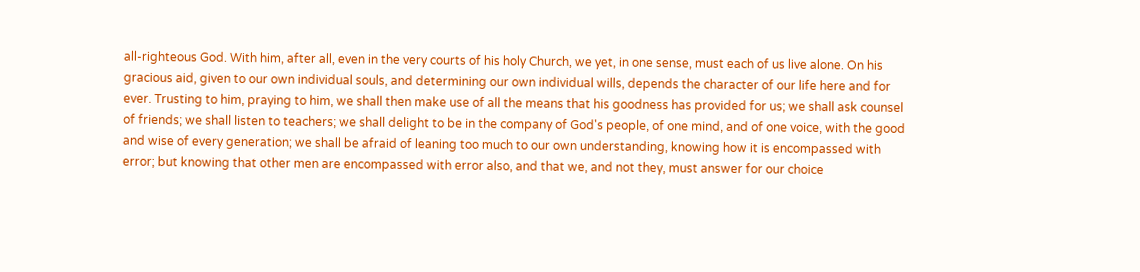all-righteous God. With him, after all, even in the very courts of his holy Church, we yet, in one sense, must each of us live alone. On his gracious aid, given to our own individual souls, and determining our own individual wills, depends the character of our life here and for ever. Trusting to him, praying to him, we shall then make use of all the means that his goodness has provided for us; we shall ask counsel of friends; we shall listen to teachers; we shall delight to be in the company of God's people, of one mind, and of one voice, with the good and wise of every generation; we shall be afraid of leaning too much to our own understanding, knowing how it is encompassed with error; but knowing that other men are encompassed with error also, and that we, and not they, must answer for our choice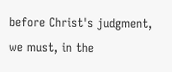before Christ's judgment, we must, in the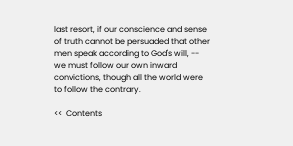last resort, if our conscience and sense of truth cannot be persuaded that other men speak according to God's will, -- we must follow our own inward convictions, though all the world were to follow the contrary.

<<  Contents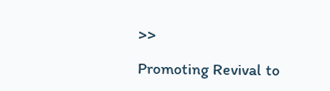>>

Promoting Revival to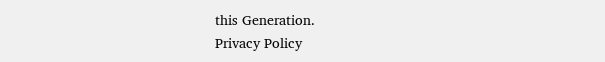this Generation.
Privacy Policy